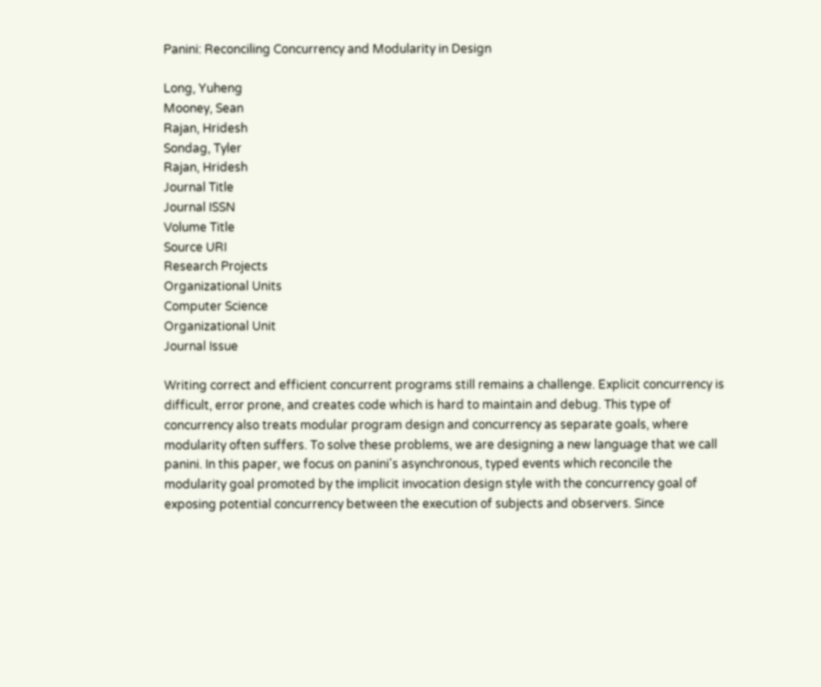Panini: Reconciling Concurrency and Modularity in Design

Long, Yuheng
Mooney, Sean
Rajan, Hridesh
Sondag, Tyler
Rajan, Hridesh
Journal Title
Journal ISSN
Volume Title
Source URI
Research Projects
Organizational Units
Computer Science
Organizational Unit
Journal Issue

Writing correct and efficient concurrent programs still remains a challenge. Explicit concurrency is difficult, error prone, and creates code which is hard to maintain and debug. This type of concurrency also treats modular program design and concurrency as separate goals, where modularity often suffers. To solve these problems, we are designing a new language that we call panini. In this paper, we focus on panini's asynchronous, typed events which reconcile the modularity goal promoted by the implicit invocation design style with the concurrency goal of exposing potential concurrency between the execution of subjects and observers. Since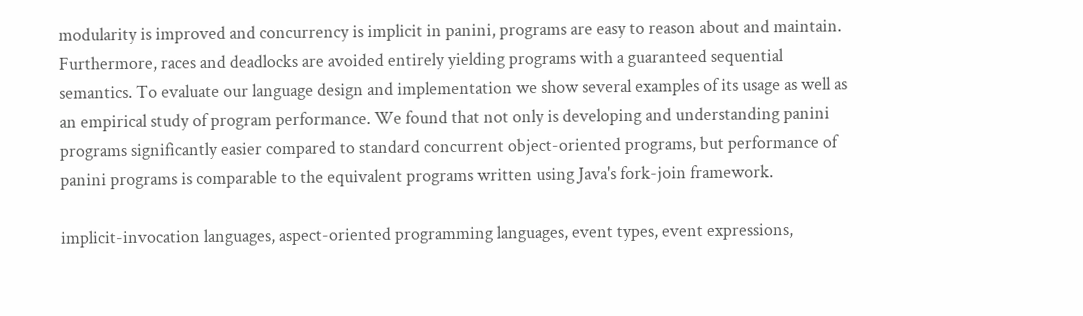modularity is improved and concurrency is implicit in panini, programs are easy to reason about and maintain. Furthermore, races and deadlocks are avoided entirely yielding programs with a guaranteed sequential semantics. To evaluate our language design and implementation we show several examples of its usage as well as an empirical study of program performance. We found that not only is developing and understanding panini programs significantly easier compared to standard concurrent object-oriented programs, but performance of panini programs is comparable to the equivalent programs written using Java's fork-join framework.

implicit-invocation languages, aspect-oriented programming languages, event types, event expressions,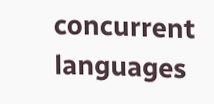concurrent languages